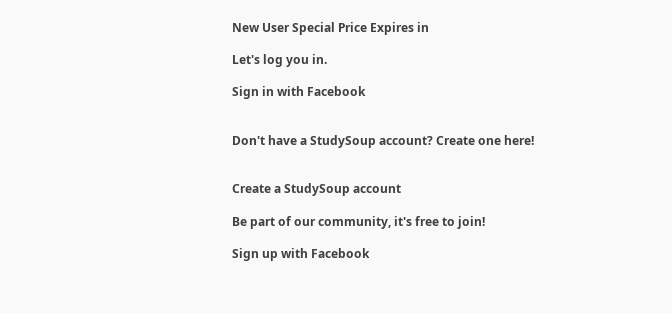New User Special Price Expires in

Let's log you in.

Sign in with Facebook


Don't have a StudySoup account? Create one here!


Create a StudySoup account

Be part of our community, it's free to join!

Sign up with Facebook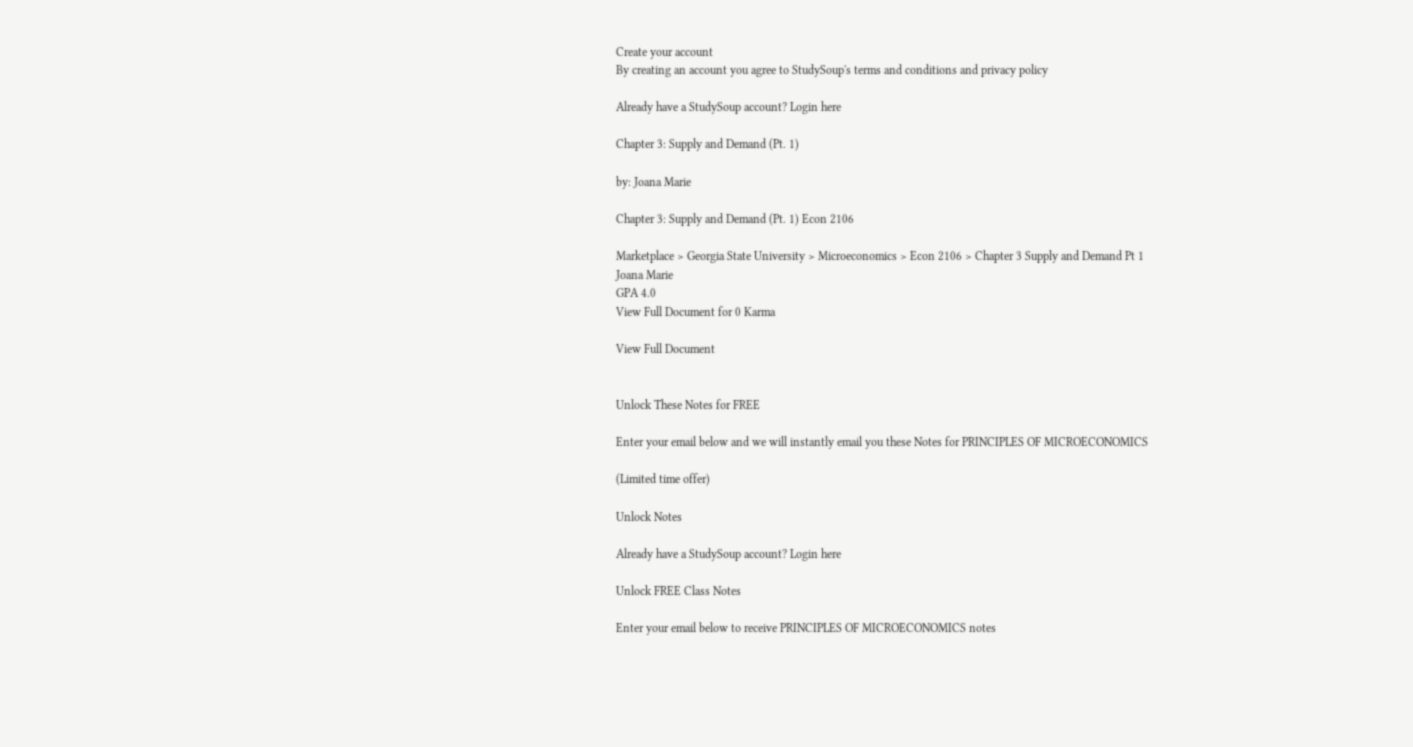Create your account
By creating an account you agree to StudySoup's terms and conditions and privacy policy

Already have a StudySoup account? Login here

Chapter 3: Supply and Demand (Pt. 1)

by: Joana Marie

Chapter 3: Supply and Demand (Pt. 1) Econ 2106

Marketplace > Georgia State University > Microeconomics > Econ 2106 > Chapter 3 Supply and Demand Pt 1
Joana Marie
GPA 4.0
View Full Document for 0 Karma

View Full Document


Unlock These Notes for FREE

Enter your email below and we will instantly email you these Notes for PRINCIPLES OF MICROECONOMICS

(Limited time offer)

Unlock Notes

Already have a StudySoup account? Login here

Unlock FREE Class Notes

Enter your email below to receive PRINCIPLES OF MICROECONOMICS notes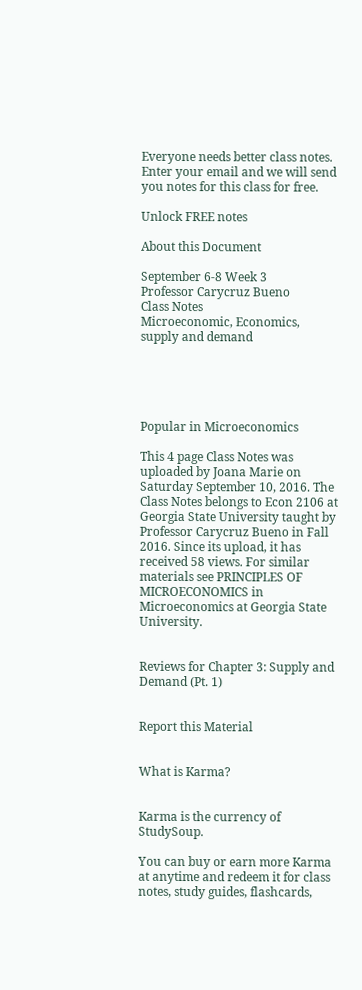Everyone needs better class notes. Enter your email and we will send you notes for this class for free.

Unlock FREE notes

About this Document

September 6-8 Week 3
Professor Carycruz Bueno
Class Notes
Microeconomic, Economics, supply and demand





Popular in Microeconomics

This 4 page Class Notes was uploaded by Joana Marie on Saturday September 10, 2016. The Class Notes belongs to Econ 2106 at Georgia State University taught by Professor Carycruz Bueno in Fall 2016. Since its upload, it has received 58 views. For similar materials see PRINCIPLES OF MICROECONOMICS in Microeconomics at Georgia State University.


Reviews for Chapter 3: Supply and Demand (Pt. 1)


Report this Material


What is Karma?


Karma is the currency of StudySoup.

You can buy or earn more Karma at anytime and redeem it for class notes, study guides, flashcards,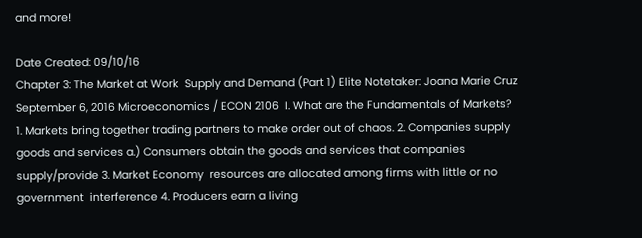and more!

Date Created: 09/10/16
Chapter 3: The Market at Work  Supply and Demand (Part 1) Elite Notetaker: Joana Marie Cruz September 6, 2016 Microeconomics / ECON 2106  I. What are the Fundamentals of Markets? 1. Markets bring together trading partners to make order out of chaos. 2. Companies supply goods and services a.) Consumers obtain the goods and services that companies supply/provide 3. Market Economy  resources are allocated among firms with little or no government  interference 4. Producers earn a living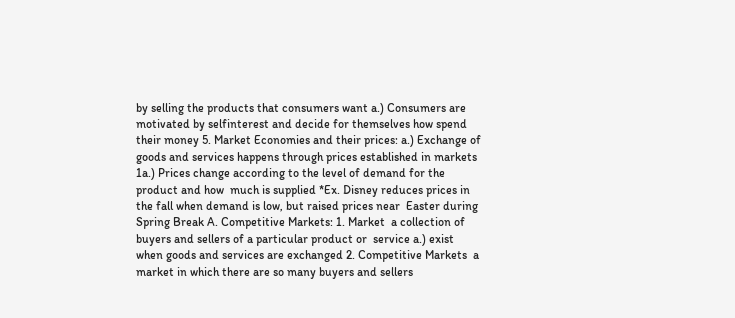by selling the products that consumers want a.) Consumers are motivated by selfinterest and decide for themselves how spend  their money 5. Market Economies and their prices: a.) Exchange of goods and services happens through prices established in markets 1a.) Prices change according to the level of demand for the product and how  much is supplied *Ex. Disney reduces prices in the fall when demand is low, but raised prices near  Easter during Spring Break A. Competitive Markets: 1. Market  a collection of buyers and sellers of a particular product or  service a.) exist when goods and services are exchanged 2. Competitive Markets  a market in which there are so many buyers and sellers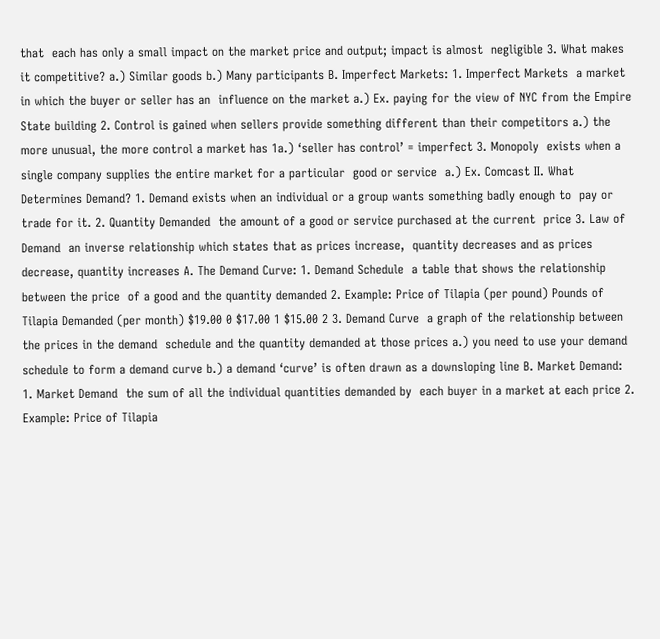that  each has only a small impact on the market price and output; impact is almost  negligible 3. What makes it competitive? a.) Similar goods b.) Many participants B. Imperfect Markets: 1. Imperfect Markets  a market in which the buyer or seller has an  influence on the market a.) Ex. paying for the view of NYC from the Empire State building 2. Control is gained when sellers provide something different than their competitors a.) the more unusual, the more control a market has 1a.) ‘seller has control’ = imperfect 3. Monopoly  exists when a single company supplies the entire market for a particular  good or service  a.) Ex. Comcast II. What Determines Demand? 1. Demand exists when an individual or a group wants something badly enough to  pay or trade for it. 2. Quantity Demanded  the amount of a good or service purchased at the current  price 3. Law of Demand  an inverse relationship which states that as prices increase,  quantity decreases and as prices decrease, quantity increases A. The Demand Curve: 1. Demand Schedule  a table that shows the relationship between the price  of a good and the quantity demanded 2. Example: Price of Tilapia (per pound) Pounds of Tilapia Demanded (per month) $19.00 0 $17.00 1 $15.00 2 3. Demand Curve  a graph of the relationship between the prices in the demand  schedule and the quantity demanded at those prices a.) you need to use your demand schedule to form a demand curve b.) a demand ‘curve’ is often drawn as a downsloping line B. Market Demand: 1. Market Demand  the sum of all the individual quantities demanded by  each buyer in a market at each price 2. Example: Price of Tilapia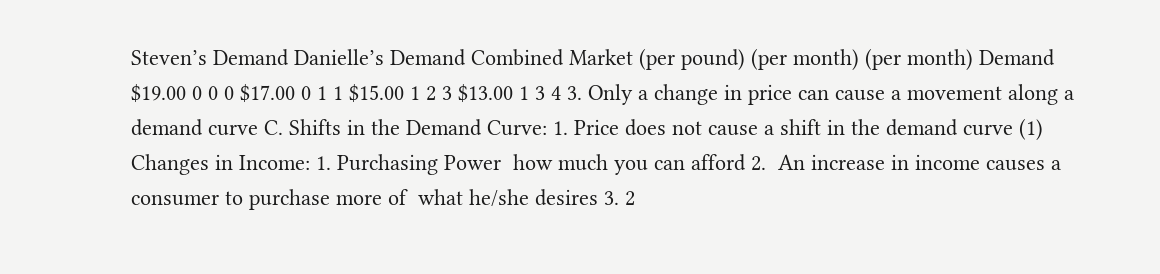Steven’s Demand Danielle’s Demand Combined Market (per pound) (per month) (per month) Demand $19.00 0 0 0 $17.00 0 1 1 $15.00 1 2 3 $13.00 1 3 4 3. Only a change in price can cause a movement along a demand curve C. Shifts in the Demand Curve: 1. Price does not cause a shift in the demand curve (1) Changes in Income: 1. Purchasing Power  how much you can afford 2.  An increase in income causes a consumer to purchase more of  what he/she desires 3. 2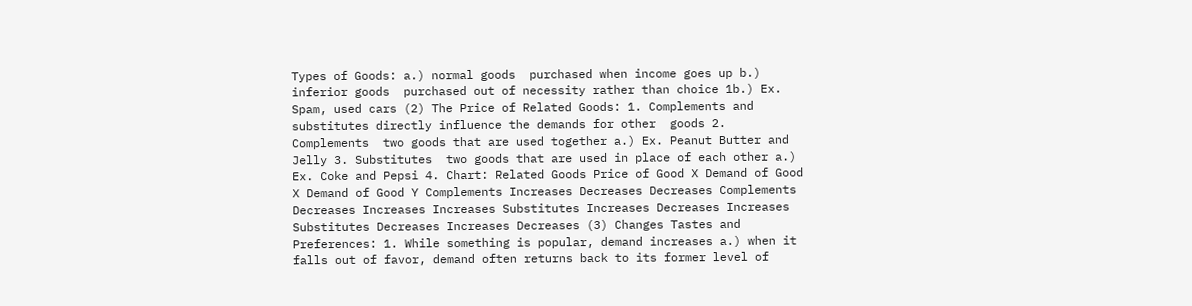Types of Goods: a.) normal goods  purchased when income goes up b.) inferior goods  purchased out of necessity rather than choice 1b.) Ex. Spam, used cars (2) The Price of Related Goods: 1. Complements and substitutes directly influence the demands for other  goods 2. Complements  two goods that are used together a.) Ex. Peanut Butter and Jelly 3. Substitutes  two goods that are used in place of each other a.) Ex. Coke and Pepsi 4. Chart: Related Goods Price of Good X Demand of Good X Demand of Good Y Complements Increases Decreases Decreases Complements Decreases Increases Increases Substitutes Increases Decreases Increases Substitutes Decreases Increases Decreases (3) Changes Tastes and Preferences: 1. While something is popular, demand increases a.) when it falls out of favor, demand often returns back to its former level of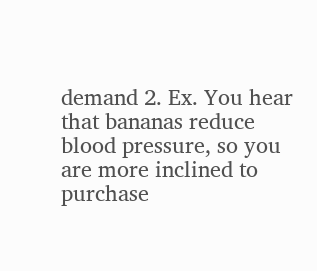demand 2. Ex. You hear that bananas reduce blood pressure, so you are more inclined to  purchase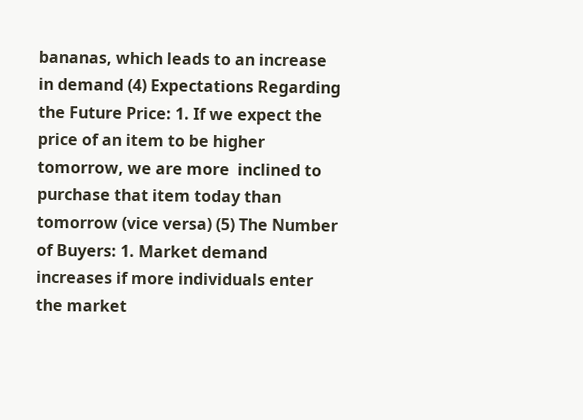bananas, which leads to an increase in demand (4) Expectations Regarding the Future Price: 1. If we expect the price of an item to be higher tomorrow, we are more  inclined to purchase that item today than tomorrow (vice versa) (5) The Number of Buyers: 1. Market demand increases if more individuals enter the market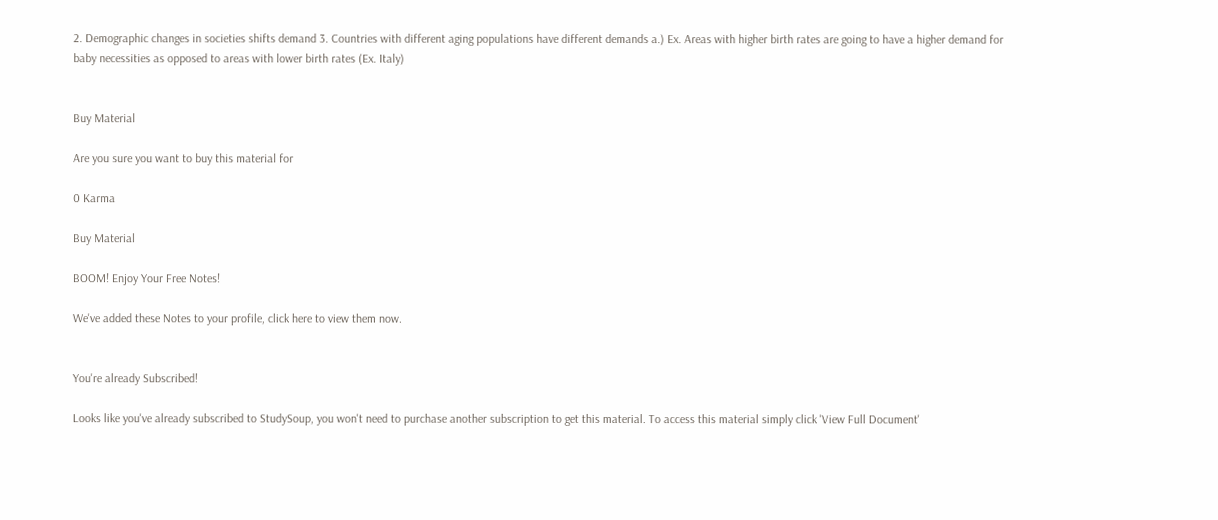2. Demographic changes in societies shifts demand 3. Countries with different aging populations have different demands a.) Ex. Areas with higher birth rates are going to have a higher demand for baby necessities as opposed to areas with lower birth rates (Ex. Italy)


Buy Material

Are you sure you want to buy this material for

0 Karma

Buy Material

BOOM! Enjoy Your Free Notes!

We've added these Notes to your profile, click here to view them now.


You're already Subscribed!

Looks like you've already subscribed to StudySoup, you won't need to purchase another subscription to get this material. To access this material simply click 'View Full Document'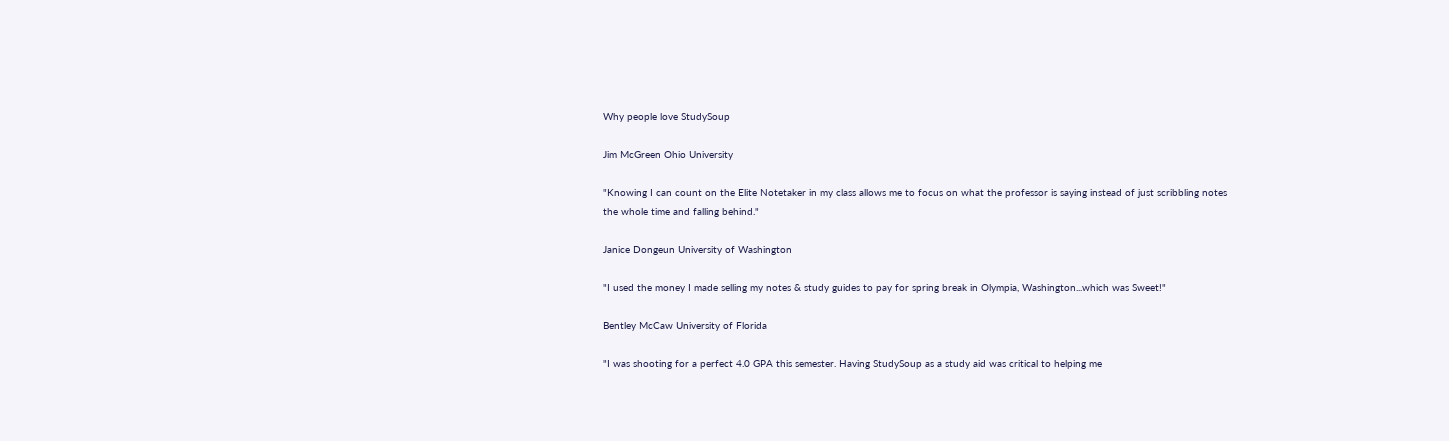Why people love StudySoup

Jim McGreen Ohio University

"Knowing I can count on the Elite Notetaker in my class allows me to focus on what the professor is saying instead of just scribbling notes the whole time and falling behind."

Janice Dongeun University of Washington

"I used the money I made selling my notes & study guides to pay for spring break in Olympia, Washington...which was Sweet!"

Bentley McCaw University of Florida

"I was shooting for a perfect 4.0 GPA this semester. Having StudySoup as a study aid was critical to helping me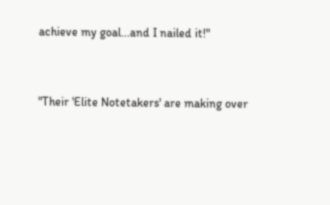achieve my goal...and I nailed it!"


"Their 'Elite Notetakers' are making over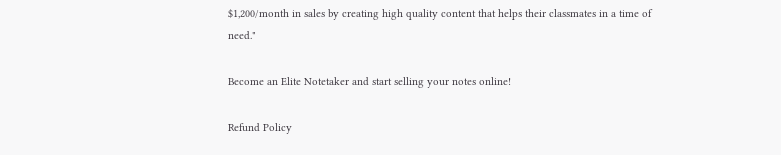$1,200/month in sales by creating high quality content that helps their classmates in a time of need."

Become an Elite Notetaker and start selling your notes online!

Refund Policy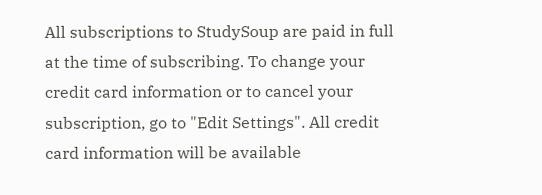All subscriptions to StudySoup are paid in full at the time of subscribing. To change your credit card information or to cancel your subscription, go to "Edit Settings". All credit card information will be available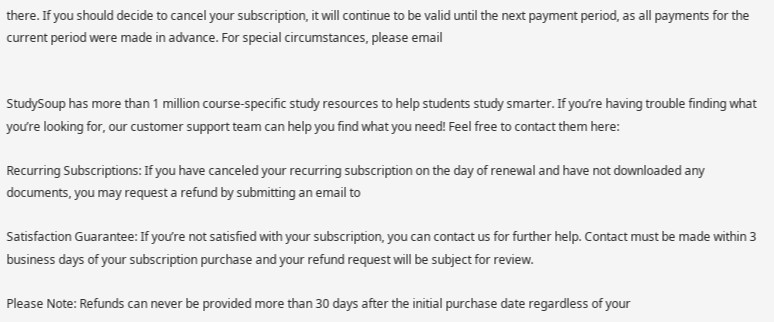there. If you should decide to cancel your subscription, it will continue to be valid until the next payment period, as all payments for the current period were made in advance. For special circumstances, please email


StudySoup has more than 1 million course-specific study resources to help students study smarter. If you’re having trouble finding what you’re looking for, our customer support team can help you find what you need! Feel free to contact them here:

Recurring Subscriptions: If you have canceled your recurring subscription on the day of renewal and have not downloaded any documents, you may request a refund by submitting an email to

Satisfaction Guarantee: If you’re not satisfied with your subscription, you can contact us for further help. Contact must be made within 3 business days of your subscription purchase and your refund request will be subject for review.

Please Note: Refunds can never be provided more than 30 days after the initial purchase date regardless of your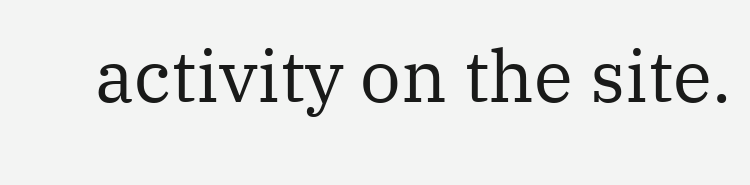activity on the site.